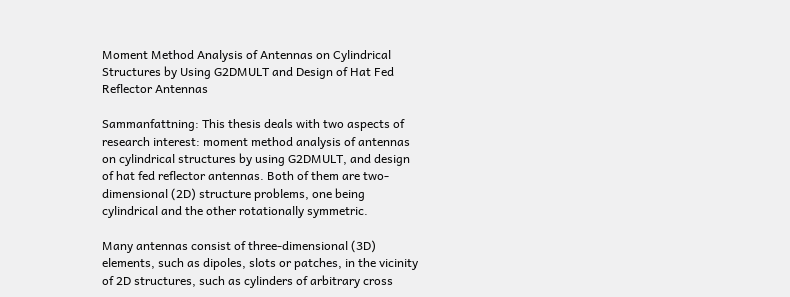Moment Method Analysis of Antennas on Cylindrical Structures by Using G2DMULT and Design of Hat Fed Reflector Antennas

Sammanfattning: This thesis deals with two aspects of research interest: moment method analysis of antennas on cylindrical structures by using G2DMULT, and design of hat fed reflector antennas. Both of them are two-dimensional (2D) structure problems, one being cylindrical and the other rotationally symmetric.

Many antennas consist of three-dimensional (3D) elements, such as dipoles, slots or patches, in the vicinity of 2D structures, such as cylinders of arbitrary cross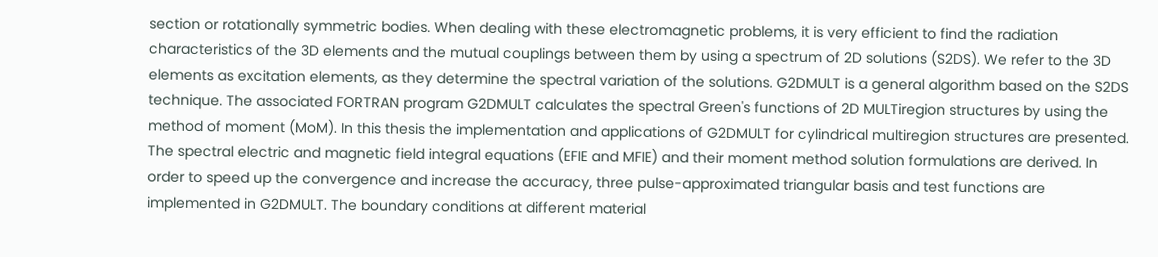section or rotationally symmetric bodies. When dealing with these electromagnetic problems, it is very efficient to find the radiation characteristics of the 3D elements and the mutual couplings between them by using a spectrum of 2D solutions (S2DS). We refer to the 3D elements as excitation elements, as they determine the spectral variation of the solutions. G2DMULT is a general algorithm based on the S2DS technique. The associated FORTRAN program G2DMULT calculates the spectral Green's functions of 2D MULTiregion structures by using the method of moment (MoM). In this thesis the implementation and applications of G2DMULT for cylindrical multiregion structures are presented. The spectral electric and magnetic field integral equations (EFIE and MFIE) and their moment method solution formulations are derived. In order to speed up the convergence and increase the accuracy, three pulse-approximated triangular basis and test functions are implemented in G2DMULT. The boundary conditions at different material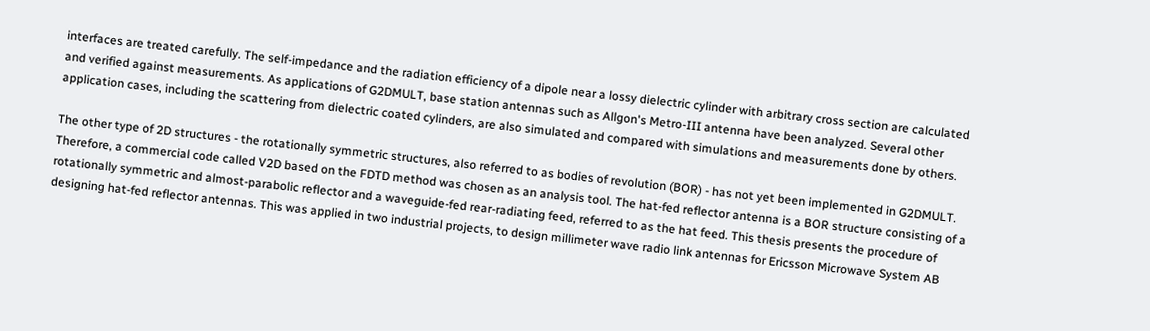interfaces are treated carefully. The self-impedance and the radiation efficiency of a dipole near a lossy dielectric cylinder with arbitrary cross section are calculated and verified against measurements. As applications of G2DMULT, base station antennas such as Allgon's Metro-III antenna have been analyzed. Several other application cases, including the scattering from dielectric coated cylinders, are also simulated and compared with simulations and measurements done by others.

The other type of 2D structures - the rotationally symmetric structures, also referred to as bodies of revolution (BOR) - has not yet been implemented in G2DMULT. Therefore, a commercial code called V2D based on the FDTD method was chosen as an analysis tool. The hat-fed reflector antenna is a BOR structure consisting of a rotationally symmetric and almost-parabolic reflector and a waveguide-fed rear-radiating feed, referred to as the hat feed. This thesis presents the procedure of designing hat-fed reflector antennas. This was applied in two industrial projects, to design millimeter wave radio link antennas for Ericsson Microwave System AB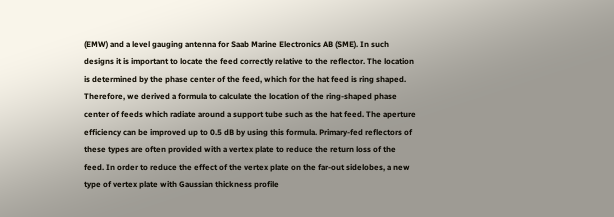(EMW) and a level gauging antenna for Saab Marine Electronics AB (SME). In such designs it is important to locate the feed correctly relative to the reflector. The location is determined by the phase center of the feed, which for the hat feed is ring shaped. Therefore, we derived a formula to calculate the location of the ring-shaped phase center of feeds which radiate around a support tube such as the hat feed. The aperture efficiency can be improved up to 0.5 dB by using this formula. Primary-fed reflectors of these types are often provided with a vertex plate to reduce the return loss of the feed. In order to reduce the effect of the vertex plate on the far-out sidelobes, a new type of vertex plate with Gaussian thickness profile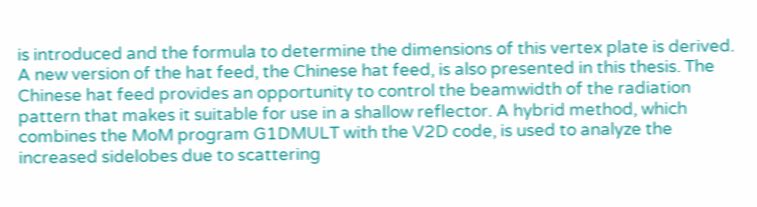is introduced and the formula to determine the dimensions of this vertex plate is derived. A new version of the hat feed, the Chinese hat feed, is also presented in this thesis. The Chinese hat feed provides an opportunity to control the beamwidth of the radiation pattern that makes it suitable for use in a shallow reflector. A hybrid method, which combines the MoM program G1DMULT with the V2D code, is used to analyze the increased sidelobes due to scattering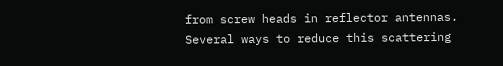from screw heads in reflector antennas. Several ways to reduce this scattering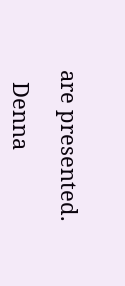are presented.

  Denna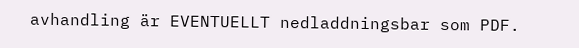avhandling är EVENTUELLT nedladdningsbar som PDF.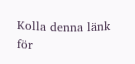Kolla denna länk för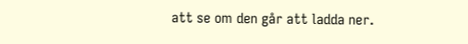att se om den går att ladda ner.